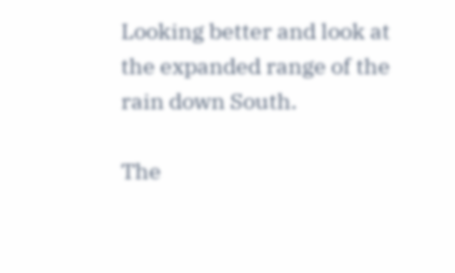Looking better and look at the expanded range of the rain down South.

The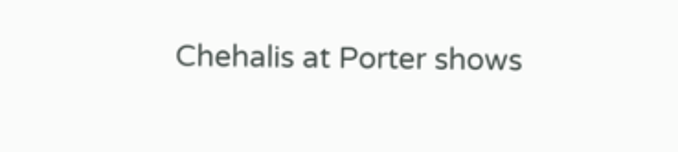Chehalis at Porter shows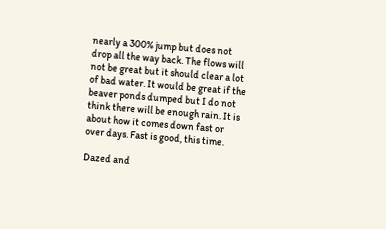nearly a 300% jump but does not drop all the way back. The flows will not be great but it should clear a lot of bad water. It would be great if the beaver ponds dumped but I do not think there will be enough rain. It is about how it comes down fast or over days. Fast is good, this time.

Dazed and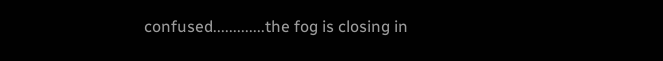confused.............the fog is closing in